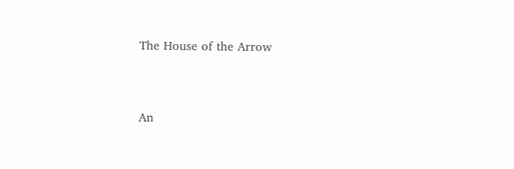The House of the Arrow


An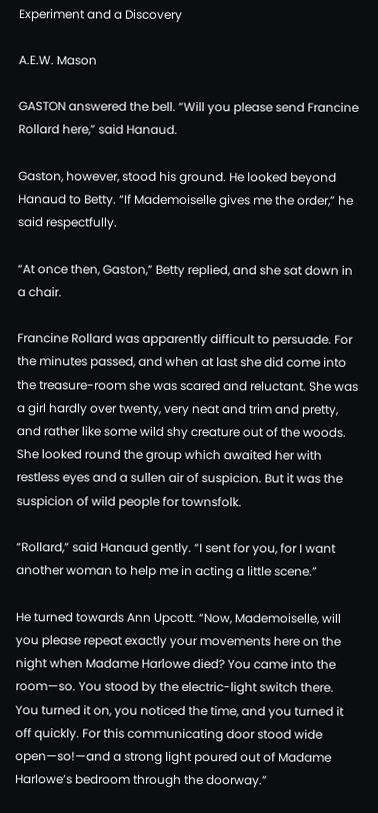Experiment and a Discovery

A.E.W. Mason

GASTON answered the bell. “Will you please send Francine Rollard here,” said Hanaud.

Gaston, however, stood his ground. He looked beyond Hanaud to Betty. “If Mademoiselle gives me the order,” he said respectfully.

“At once then, Gaston,” Betty replied, and she sat down in a chair.

Francine Rollard was apparently difficult to persuade. For the minutes passed, and when at last she did come into the treasure-room she was scared and reluctant. She was a girl hardly over twenty, very neat and trim and pretty, and rather like some wild shy creature out of the woods. She looked round the group which awaited her with restless eyes and a sullen air of suspicion. But it was the suspicion of wild people for townsfolk.

“Rollard,” said Hanaud gently. “I sent for you, for I want another woman to help me in acting a little scene.”

He turned towards Ann Upcott. “Now, Mademoiselle, will you please repeat exactly your movements here on the night when Madame Harlowe died? You came into the room—so. You stood by the electric-light switch there. You turned it on, you noticed the time, and you turned it off quickly. For this communicating door stood wide open—so!—and a strong light poured out of Madame Harlowe’s bedroom through the doorway.”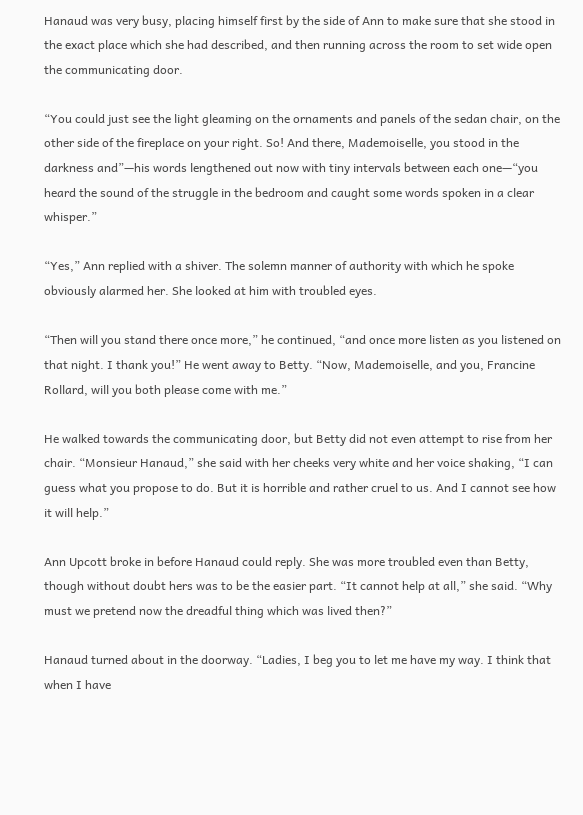Hanaud was very busy, placing himself first by the side of Ann to make sure that she stood in the exact place which she had described, and then running across the room to set wide open the communicating door.

“You could just see the light gleaming on the ornaments and panels of the sedan chair, on the other side of the fireplace on your right. So! And there, Mademoiselle, you stood in the darkness and”—his words lengthened out now with tiny intervals between each one—“you heard the sound of the struggle in the bedroom and caught some words spoken in a clear whisper.”

“Yes,” Ann replied with a shiver. The solemn manner of authority with which he spoke obviously alarmed her. She looked at him with troubled eyes.

“Then will you stand there once more,” he continued, “and once more listen as you listened on that night. I thank you!” He went away to Betty. “Now, Mademoiselle, and you, Francine Rollard, will you both please come with me.”

He walked towards the communicating door, but Betty did not even attempt to rise from her chair. “Monsieur Hanaud,” she said with her cheeks very white and her voice shaking, “I can guess what you propose to do. But it is horrible and rather cruel to us. And I cannot see how it will help.”

Ann Upcott broke in before Hanaud could reply. She was more troubled even than Betty, though without doubt hers was to be the easier part. “It cannot help at all,” she said. “Why must we pretend now the dreadful thing which was lived then?”

Hanaud turned about in the doorway. “Ladies, I beg you to let me have my way. I think that when I have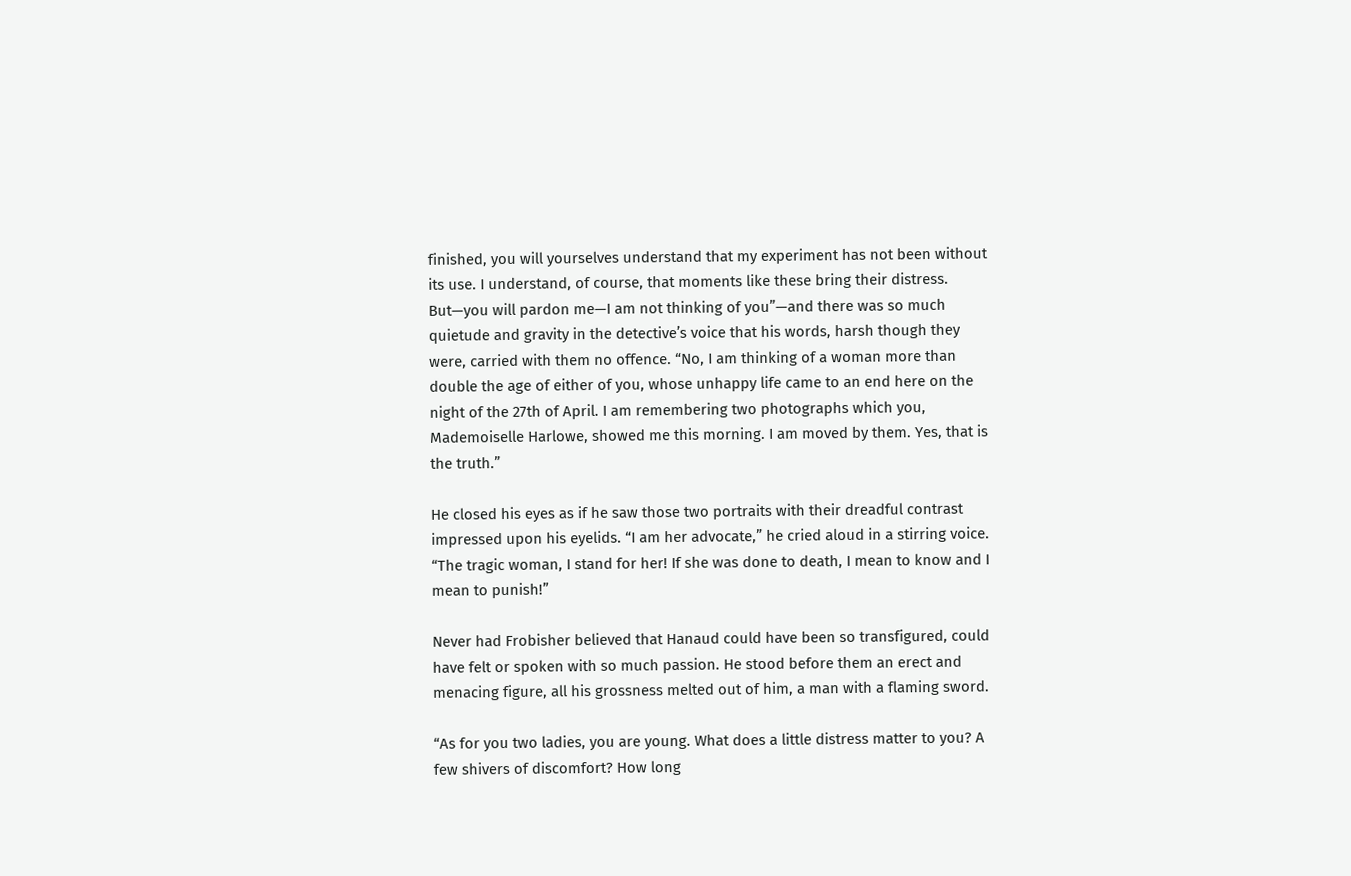finished, you will yourselves understand that my experiment has not been without its use. I understand, of course, that moments like these bring their distress. But—you will pardon me—I am not thinking of you”—and there was so much quietude and gravity in the detective’s voice that his words, harsh though they were, carried with them no offence. “No, I am thinking of a woman more than double the age of either of you, whose unhappy life came to an end here on the night of the 27th of April. I am remembering two photographs which you, Mademoiselle Harlowe, showed me this morning. I am moved by them. Yes, that is the truth.”

He closed his eyes as if he saw those two portraits with their dreadful contrast impressed upon his eyelids. “I am her advocate,” he cried aloud in a stirring voice. “The tragic woman, I stand for her! If she was done to death, I mean to know and I mean to punish!”

Never had Frobisher believed that Hanaud could have been so transfigured, could have felt or spoken with so much passion. He stood before them an erect and menacing figure, all his grossness melted out of him, a man with a flaming sword.

“As for you two ladies, you are young. What does a little distress matter to you? A few shivers of discomfort? How long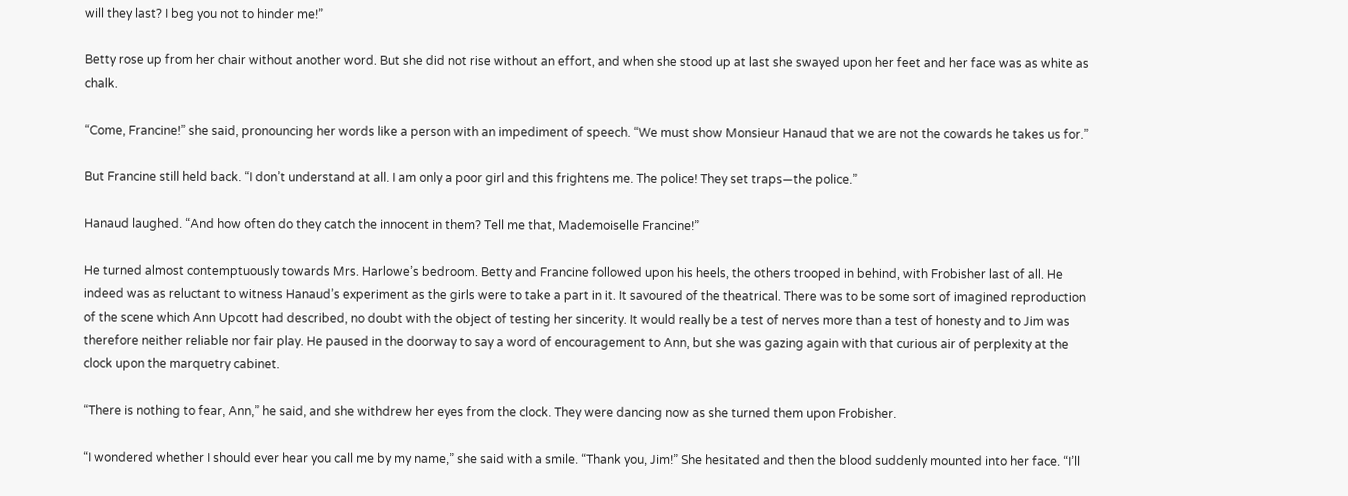will they last? I beg you not to hinder me!”

Betty rose up from her chair without another word. But she did not rise without an effort, and when she stood up at last she swayed upon her feet and her face was as white as chalk.

“Come, Francine!” she said, pronouncing her words like a person with an impediment of speech. “We must show Monsieur Hanaud that we are not the cowards he takes us for.”

But Francine still held back. “I don’t understand at all. I am only a poor girl and this frightens me. The police! They set traps—the police.”

Hanaud laughed. “And how often do they catch the innocent in them? Tell me that, Mademoiselle Francine!”

He turned almost contemptuously towards Mrs. Harlowe’s bedroom. Betty and Francine followed upon his heels, the others trooped in behind, with Frobisher last of all. He indeed was as reluctant to witness Hanaud’s experiment as the girls were to take a part in it. It savoured of the theatrical. There was to be some sort of imagined reproduction of the scene which Ann Upcott had described, no doubt with the object of testing her sincerity. It would really be a test of nerves more than a test of honesty and to Jim was therefore neither reliable nor fair play. He paused in the doorway to say a word of encouragement to Ann, but she was gazing again with that curious air of perplexity at the clock upon the marquetry cabinet.

“There is nothing to fear, Ann,” he said, and she withdrew her eyes from the clock. They were dancing now as she turned them upon Frobisher.

“I wondered whether I should ever hear you call me by my name,” she said with a smile. “Thank you, Jim!” She hesitated and then the blood suddenly mounted into her face. “I’ll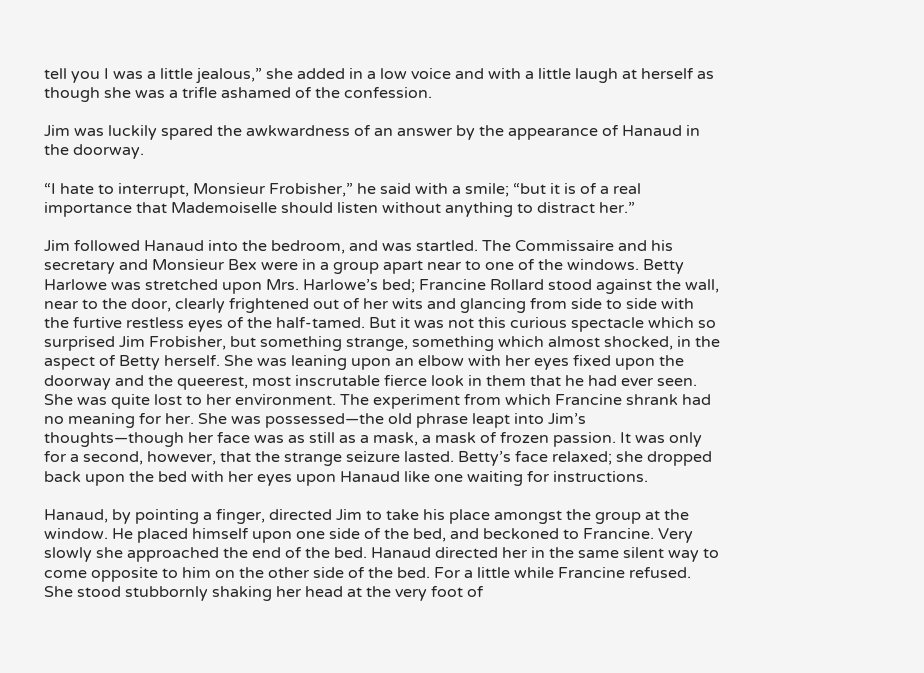tell you I was a little jealous,” she added in a low voice and with a little laugh at herself as though she was a trifle ashamed of the confession.

Jim was luckily spared the awkwardness of an answer by the appearance of Hanaud in the doorway.

“I hate to interrupt, Monsieur Frobisher,” he said with a smile; “but it is of a real importance that Mademoiselle should listen without anything to distract her.”

Jim followed Hanaud into the bedroom, and was startled. The Commissaire and his secretary and Monsieur Bex were in a group apart near to one of the windows. Betty Harlowe was stretched upon Mrs. Harlowe’s bed; Francine Rollard stood against the wall, near to the door, clearly frightened out of her wits and glancing from side to side with the furtive restless eyes of the half-tamed. But it was not this curious spectacle which so surprised Jim Frobisher, but something strange, something which almost shocked, in the aspect of Betty herself. She was leaning upon an elbow with her eyes fixed upon the doorway and the queerest, most inscrutable fierce look in them that he had ever seen. She was quite lost to her environment. The experiment from which Francine shrank had no meaning for her. She was possessed—the old phrase leapt into Jim’s thoughts—though her face was as still as a mask, a mask of frozen passion. It was only for a second, however, that the strange seizure lasted. Betty’s face relaxed; she dropped back upon the bed with her eyes upon Hanaud like one waiting for instructions.

Hanaud, by pointing a finger, directed Jim to take his place amongst the group at the window. He placed himself upon one side of the bed, and beckoned to Francine. Very slowly she approached the end of the bed. Hanaud directed her in the same silent way to come opposite to him on the other side of the bed. For a little while Francine refused. She stood stubbornly shaking her head at the very foot of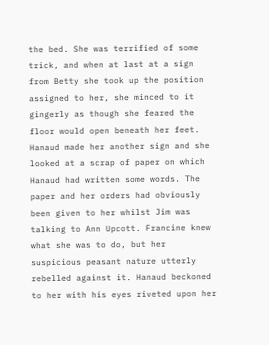the bed. She was terrified of some trick, and when at last at a sign from Betty she took up the position assigned to her, she minced to it gingerly as though she feared the floor would open beneath her feet. Hanaud made her another sign and she looked at a scrap of paper on which Hanaud had written some words. The paper and her orders had obviously been given to her whilst Jim was talking to Ann Upcott. Francine knew what she was to do, but her suspicious peasant nature utterly rebelled against it. Hanaud beckoned to her with his eyes riveted upon her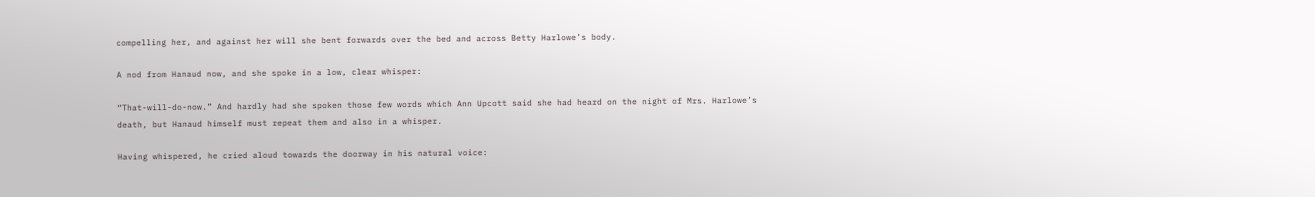compelling her, and against her will she bent forwards over the bed and across Betty Harlowe’s body.

A nod from Hanaud now, and she spoke in a low, clear whisper:

“That-will-do-now.” And hardly had she spoken those few words which Ann Upcott said she had heard on the night of Mrs. Harlowe’s death, but Hanaud himself must repeat them and also in a whisper.

Having whispered, he cried aloud towards the doorway in his natural voice: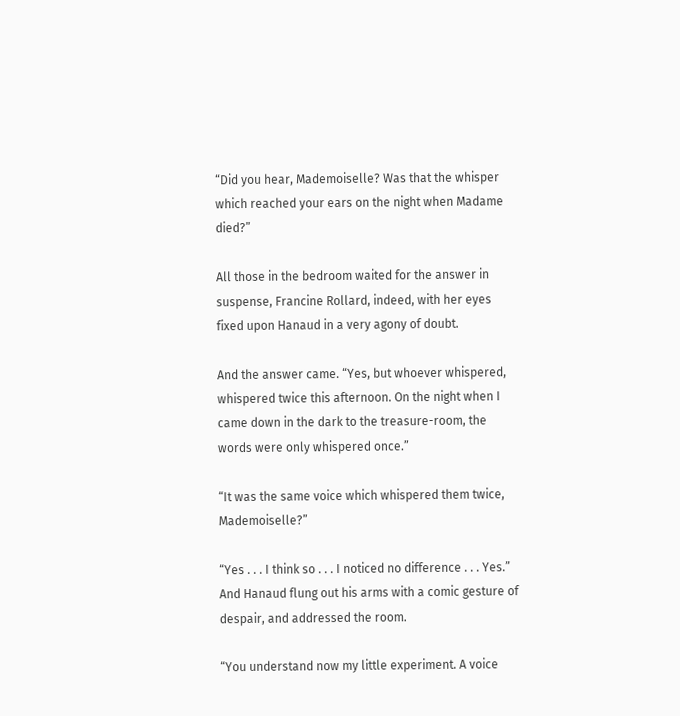“Did you hear, Mademoiselle? Was that the whisper which reached your ears on the night when Madame died?”

All those in the bedroom waited for the answer in suspense, Francine Rollard, indeed, with her eyes fixed upon Hanaud in a very agony of doubt.

And the answer came. “Yes, but whoever whispered, whispered twice this afternoon. On the night when I came down in the dark to the treasure-room, the words were only whispered once.”

“It was the same voice which whispered them twice, Mademoiselle?”

“Yes . . . I think so . . . I noticed no difference . . . Yes.” And Hanaud flung out his arms with a comic gesture of despair, and addressed the room.

“You understand now my little experiment. A voice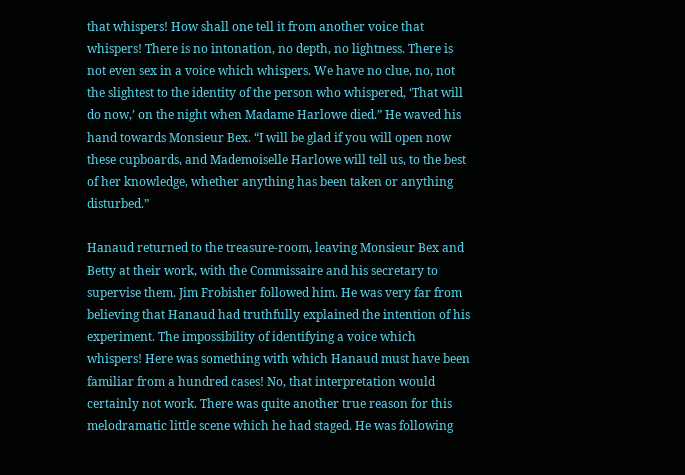that whispers! How shall one tell it from another voice that whispers! There is no intonation, no depth, no lightness. There is not even sex in a voice which whispers. We have no clue, no, not the slightest to the identity of the person who whispered, ‘That will do now,’ on the night when Madame Harlowe died.” He waved his hand towards Monsieur Bex. “I will be glad if you will open now these cupboards, and Mademoiselle Harlowe will tell us, to the best of her knowledge, whether anything has been taken or anything disturbed.”

Hanaud returned to the treasure-room, leaving Monsieur Bex and Betty at their work, with the Commissaire and his secretary to supervise them. Jim Frobisher followed him. He was very far from believing that Hanaud had truthfully explained the intention of his experiment. The impossibility of identifying a voice which whispers! Here was something with which Hanaud must have been familiar from a hundred cases! No, that interpretation would certainly not work. There was quite another true reason for this melodramatic little scene which he had staged. He was following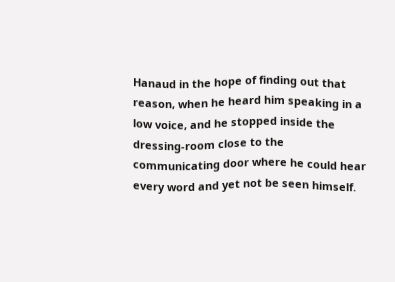Hanaud in the hope of finding out that reason, when he heard him speaking in a low voice, and he stopped inside the dressing-room close to the communicating door where he could hear every word and yet not be seen himself.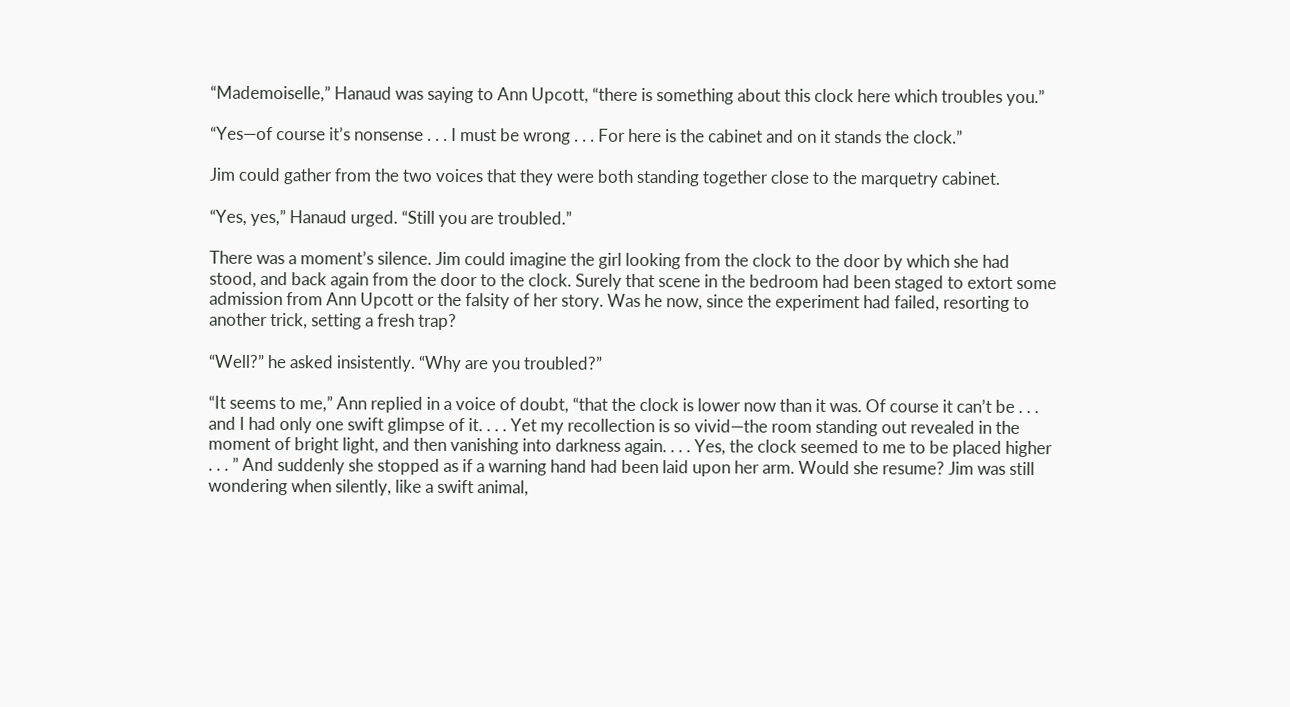“Mademoiselle,” Hanaud was saying to Ann Upcott, “there is something about this clock here which troubles you.”

“Yes—of course it’s nonsense . . . I must be wrong . . . For here is the cabinet and on it stands the clock.”

Jim could gather from the two voices that they were both standing together close to the marquetry cabinet.

“Yes, yes,” Hanaud urged. “Still you are troubled.”

There was a moment’s silence. Jim could imagine the girl looking from the clock to the door by which she had stood, and back again from the door to the clock. Surely that scene in the bedroom had been staged to extort some admission from Ann Upcott or the falsity of her story. Was he now, since the experiment had failed, resorting to another trick, setting a fresh trap?

“Well?” he asked insistently. “Why are you troubled?”

“It seems to me,” Ann replied in a voice of doubt, “that the clock is lower now than it was. Of course it can’t be . . . and I had only one swift glimpse of it. . . . Yet my recollection is so vivid—the room standing out revealed in the moment of bright light, and then vanishing into darkness again. . . . Yes, the clock seemed to me to be placed higher . . . ” And suddenly she stopped as if a warning hand had been laid upon her arm. Would she resume? Jim was still wondering when silently, like a swift animal,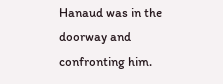Hanaud was in the doorway and confronting him.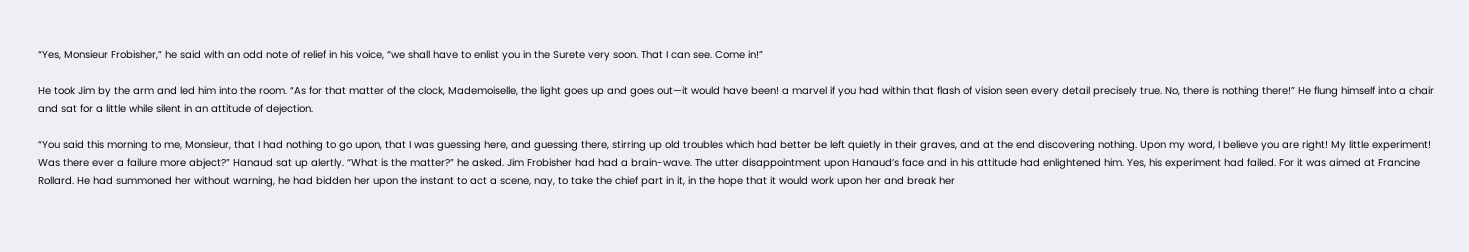“Yes, Monsieur Frobisher,” he said with an odd note of relief in his voice, “we shall have to enlist you in the Surete very soon. That I can see. Come in!”

He took Jim by the arm and led him into the room. “As for that matter of the clock, Mademoiselle, the light goes up and goes out—it would have been! a marvel if you had within that flash of vision seen every detail precisely true. No, there is nothing there!” He flung himself into a chair and sat for a little while silent in an attitude of dejection.

“You said this morning to me, Monsieur, that I had nothing to go upon, that I was guessing here, and guessing there, stirring up old troubles which had better be left quietly in their graves, and at the end discovering nothing. Upon my word, I believe you are right! My little experiment! Was there ever a failure more abject?” Hanaud sat up alertly. “What is the matter?” he asked. Jim Frobisher had had a brain-wave. The utter disappointment upon Hanaud’s face and in his attitude had enlightened him. Yes, his experiment had failed. For it was aimed at Francine Rollard. He had summoned her without warning, he had bidden her upon the instant to act a scene, nay, to take the chief part in it, in the hope that it would work upon her and break her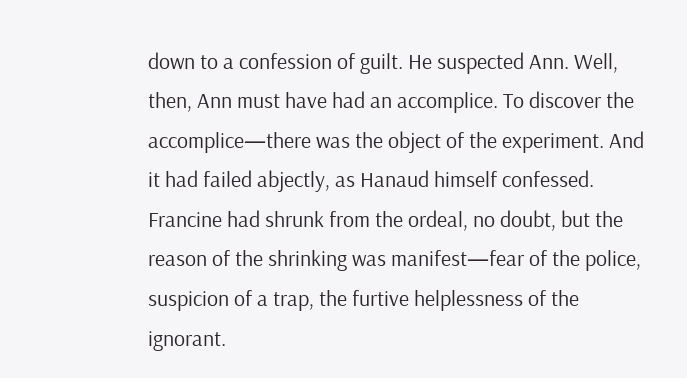down to a confession of guilt. He suspected Ann. Well, then, Ann must have had an accomplice. To discover the accomplice—there was the object of the experiment. And it had failed abjectly, as Hanaud himself confessed. Francine had shrunk from the ordeal, no doubt, but the reason of the shrinking was manifest—fear of the police, suspicion of a trap, the furtive helplessness of the ignorant.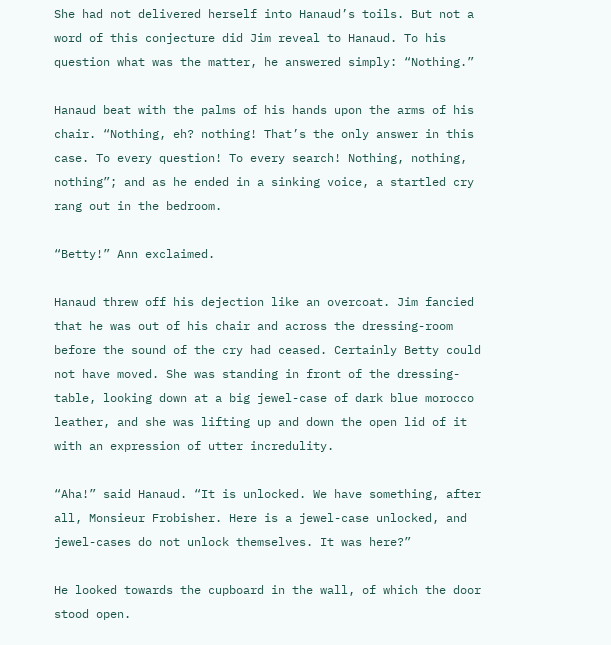She had not delivered herself into Hanaud’s toils. But not a word of this conjecture did Jim reveal to Hanaud. To his question what was the matter, he answered simply: “Nothing.”

Hanaud beat with the palms of his hands upon the arms of his chair. “Nothing, eh? nothing! That’s the only answer in this case. To every question! To every search! Nothing, nothing, nothing”; and as he ended in a sinking voice, a startled cry rang out in the bedroom.

“Betty!” Ann exclaimed.

Hanaud threw off his dejection like an overcoat. Jim fancied that he was out of his chair and across the dressing-room before the sound of the cry had ceased. Certainly Betty could not have moved. She was standing in front of the dressing-table, looking down at a big jewel-case of dark blue morocco leather, and she was lifting up and down the open lid of it with an expression of utter incredulity.

“Aha!” said Hanaud. “It is unlocked. We have something, after all, Monsieur Frobisher. Here is a jewel-case unlocked, and jewel-cases do not unlock themselves. It was here?”

He looked towards the cupboard in the wall, of which the door stood open.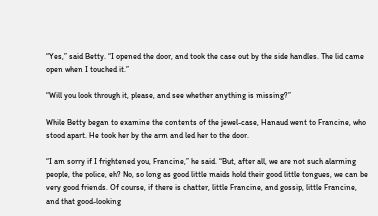“Yes,” said Betty. “I opened the door, and took the case out by the side handles. The lid came open when I touched it.”

“Will you look through it, please, and see whether anything is missing?”

While Betty began to examine the contents of the jewel-case, Hanaud went to Francine, who stood apart. He took her by the arm and led her to the door.

“I am sorry if I frightened you, Francine,” he said. “But, after all, we are not such alarming people, the police, eh? No, so long as good little maids hold their good little tongues, we can be very good friends. Of course, if there is chatter, little Francine, and gossip, little Francine, and that good-looking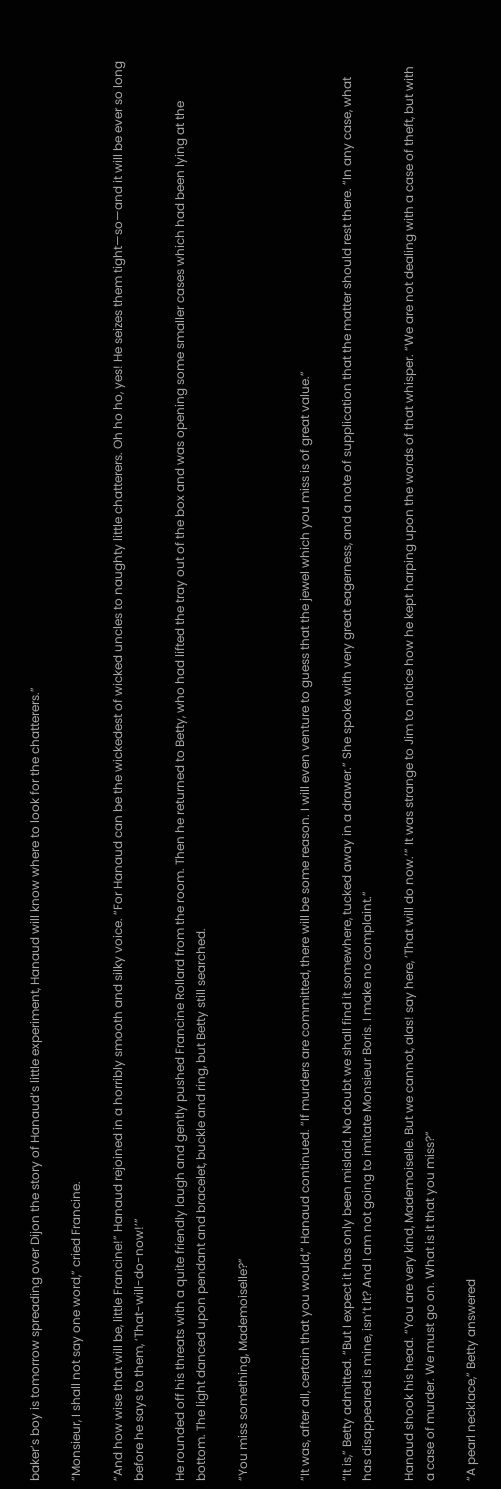baker’s boy is tomorrow spreading over Dijon the story of Hanaud’s little experiment, Hanaud will know where to look for the chatterers.”

“Monsieur, I shall not say one word,” cried Francine.

“And how wise that will be, little Francine!” Hanaud rejoined in a horribly smooth and silky voice. “For Hanaud can be the wickedest of wicked uncles to naughty little chatterers. Oh ho ho, yes! He seizes them tight—so—and it will be ever so long before he says to them, ‘That-will-do-now!’”

He rounded off his threats with a quite friendly laugh and gently pushed Francine Rollard from the room. Then he returned to Betty, who had lifted the tray out of the box and was opening some smaller cases which had been lying at the bottom. The light danced upon pendant and bracelet, buckle and ring, but Betty still searched.

“You miss something, Mademoiselle?”


“It was, after all, certain that you would,” Hanaud continued. “If murders are committed, there will be some reason. I will even venture to guess that the jewel which you miss is of great value.”

“It is,” Betty admitted. “But I expect it has only been mislaid. No doubt we shall find it somewhere, tucked away in a drawer.” She spoke with very great eagerness, and a note of supplication that the matter should rest there. “In any case, what has disappeared is mine, isn’t it? And I am not going to imitate Monsieur Boris. I make no complaint.”

Hanaud shook his head. “You are very kind, Mademoiselle. But we cannot, alas! say here, ‘That will do now.’” It was strange to Jim to notice how he kept harping upon the words of that whisper. “We are not dealing with a case of theft, but with a case of murder. We must go on. What is it that you miss?”

“A pearl necklace,” Betty answered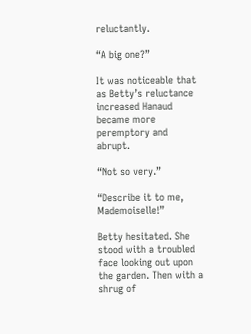reluctantly.

“A big one?”

It was noticeable that as Betty’s reluctance increased Hanaud became more peremptory and abrupt.

“Not so very.”

“Describe it to me, Mademoiselle!”

Betty hesitated. She stood with a troubled face looking out upon the garden. Then with a shrug of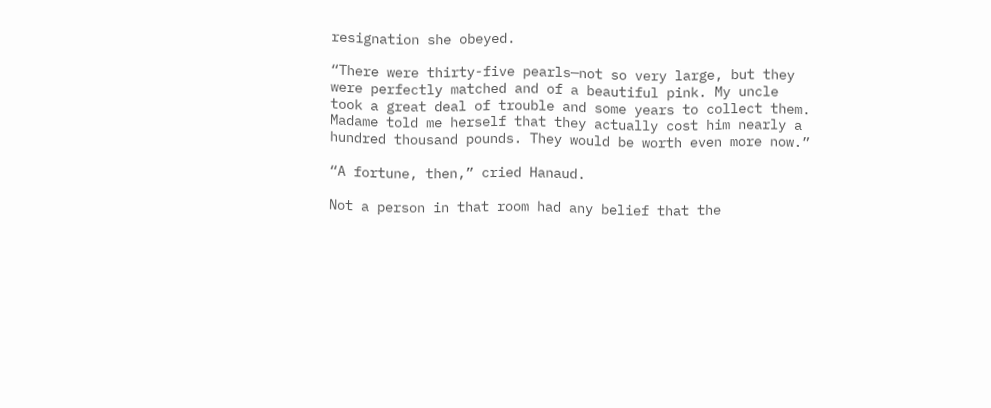resignation she obeyed.

“There were thirty-five pearls—not so very large, but they were perfectly matched and of a beautiful pink. My uncle took a great deal of trouble and some years to collect them. Madame told me herself that they actually cost him nearly a hundred thousand pounds. They would be worth even more now.”

“A fortune, then,” cried Hanaud.

Not a person in that room had any belief that the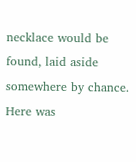necklace would be found, laid aside somewhere by chance. Here was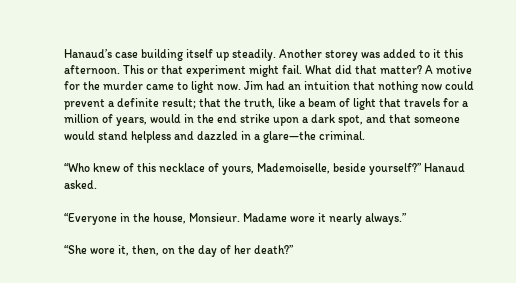Hanaud’s case building itself up steadily. Another storey was added to it this afternoon. This or that experiment might fail. What did that matter? A motive for the murder came to light now. Jim had an intuition that nothing now could prevent a definite result; that the truth, like a beam of light that travels for a million of years, would in the end strike upon a dark spot, and that someone would stand helpless and dazzled in a glare—the criminal.

“Who knew of this necklace of yours, Mademoiselle, beside yourself?” Hanaud asked.

“Everyone in the house, Monsieur. Madame wore it nearly always.”

“She wore it, then, on the day of her death?”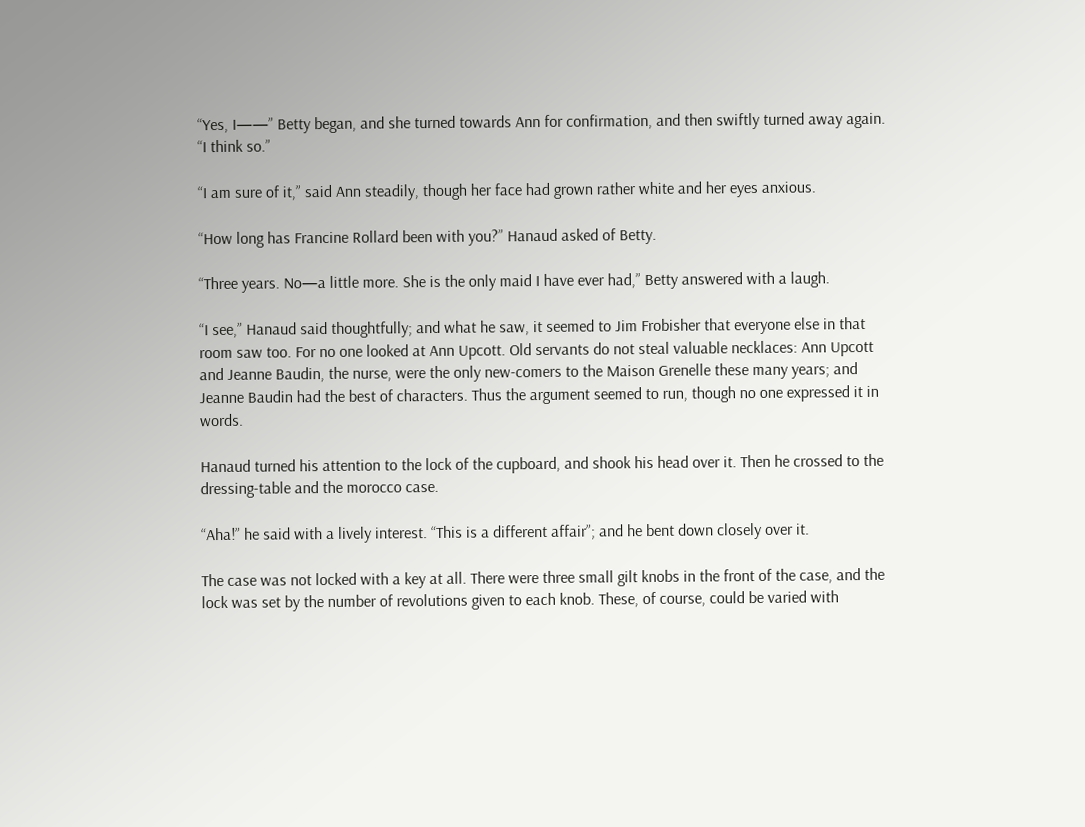“Yes, I——” Betty began, and she turned towards Ann for confirmation, and then swiftly turned away again. “I think so.”

“I am sure of it,” said Ann steadily, though her face had grown rather white and her eyes anxious.

“How long has Francine Rollard been with you?” Hanaud asked of Betty.

“Three years. No—a little more. She is the only maid I have ever had,” Betty answered with a laugh.

“I see,” Hanaud said thoughtfully; and what he saw, it seemed to Jim Frobisher that everyone else in that room saw too. For no one looked at Ann Upcott. Old servants do not steal valuable necklaces: Ann Upcott and Jeanne Baudin, the nurse, were the only new-comers to the Maison Grenelle these many years; and Jeanne Baudin had the best of characters. Thus the argument seemed to run, though no one expressed it in words.

Hanaud turned his attention to the lock of the cupboard, and shook his head over it. Then he crossed to the dressing-table and the morocco case.

“Aha!” he said with a lively interest. “This is a different affair”; and he bent down closely over it.

The case was not locked with a key at all. There were three small gilt knobs in the front of the case, and the lock was set by the number of revolutions given to each knob. These, of course, could be varied with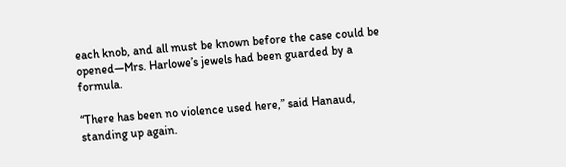each knob, and all must be known before the case could be opened—Mrs. Harlowe’s jewels had been guarded by a formula.

“There has been no violence used here,” said Hanaud, standing up again.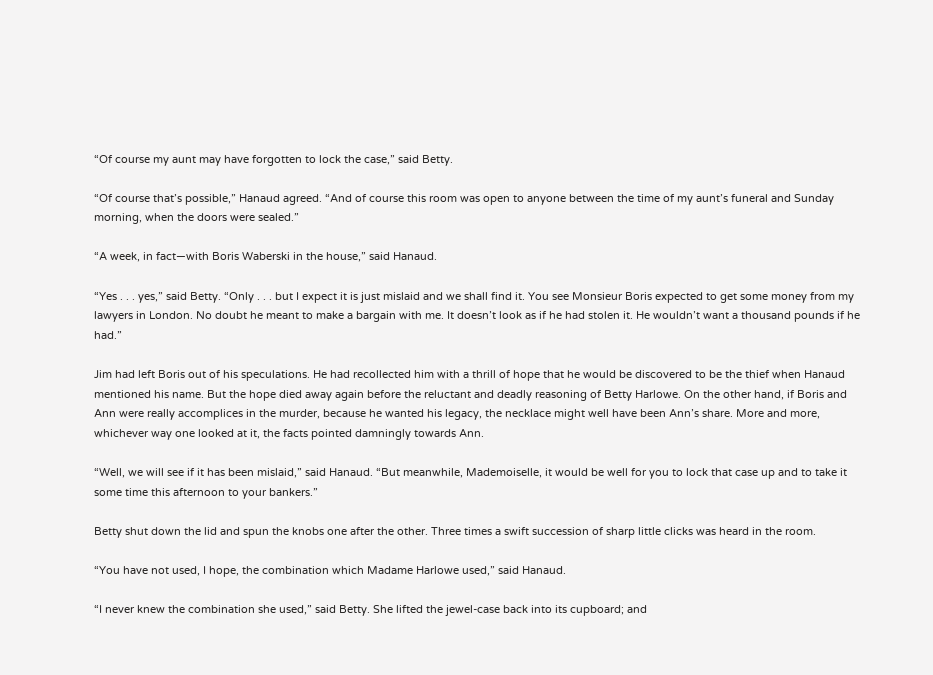“Of course my aunt may have forgotten to lock the case,” said Betty.

“Of course that’s possible,” Hanaud agreed. “And of course this room was open to anyone between the time of my aunt’s funeral and Sunday morning, when the doors were sealed.”

“A week, in fact—with Boris Waberski in the house,” said Hanaud.

“Yes . . . yes,” said Betty. “Only . . . but I expect it is just mislaid and we shall find it. You see Monsieur Boris expected to get some money from my lawyers in London. No doubt he meant to make a bargain with me. It doesn’t look as if he had stolen it. He wouldn’t want a thousand pounds if he had.”

Jim had left Boris out of his speculations. He had recollected him with a thrill of hope that he would be discovered to be the thief when Hanaud mentioned his name. But the hope died away again before the reluctant and deadly reasoning of Betty Harlowe. On the other hand, if Boris and Ann were really accomplices in the murder, because he wanted his legacy, the necklace might well have been Ann’s share. More and more, whichever way one looked at it, the facts pointed damningly towards Ann.

“Well, we will see if it has been mislaid,” said Hanaud. “But meanwhile, Mademoiselle, it would be well for you to lock that case up and to take it some time this afternoon to your bankers.”

Betty shut down the lid and spun the knobs one after the other. Three times a swift succession of sharp little clicks was heard in the room.

“You have not used, I hope, the combination which Madame Harlowe used,” said Hanaud.

“I never knew the combination she used,” said Betty. She lifted the jewel-case back into its cupboard; and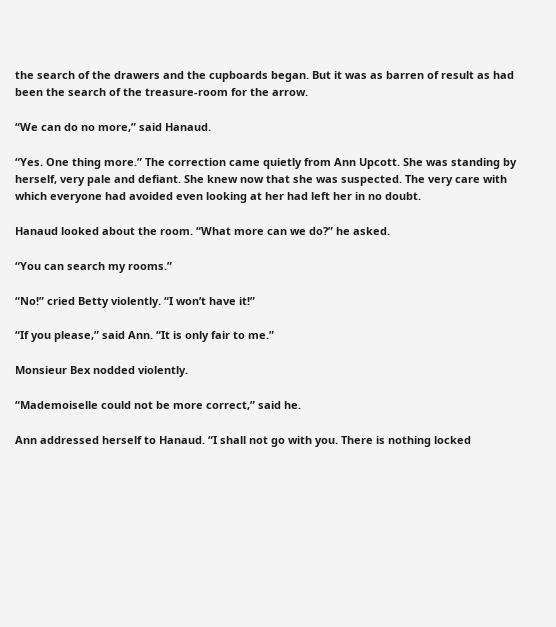the search of the drawers and the cupboards began. But it was as barren of result as had been the search of the treasure-room for the arrow.

“We can do no more,” said Hanaud.

“Yes. One thing more.” The correction came quietly from Ann Upcott. She was standing by herself, very pale and defiant. She knew now that she was suspected. The very care with which everyone had avoided even looking at her had left her in no doubt.

Hanaud looked about the room. “What more can we do?” he asked.

“You can search my rooms.”

“No!” cried Betty violently. “I won’t have it!”

“If you please,” said Ann. “It is only fair to me.”

Monsieur Bex nodded violently.

“Mademoiselle could not be more correct,” said he.

Ann addressed herself to Hanaud. “I shall not go with you. There is nothing locked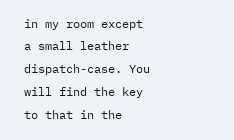in my room except a small leather dispatch-case. You will find the key to that in the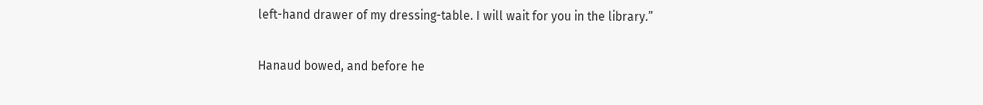left-hand drawer of my dressing-table. I will wait for you in the library.”

Hanaud bowed, and before he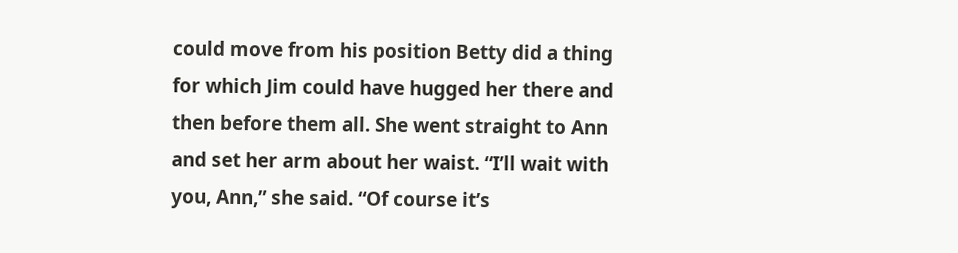could move from his position Betty did a thing for which Jim could have hugged her there and then before them all. She went straight to Ann and set her arm about her waist. “I’ll wait with you, Ann,” she said. “Of course it’s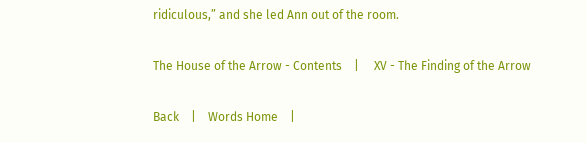ridiculous,” and she led Ann out of the room.

The House of the Arrow - Contents    |     XV - The Finding of the Arrow

Back    |    Words Home    |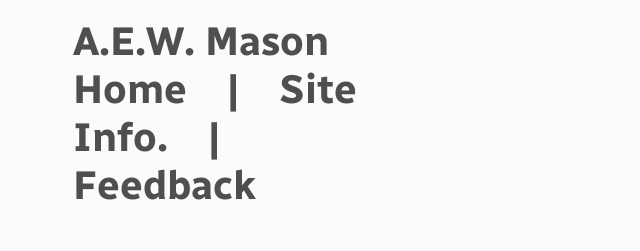A.E.W. Mason Home    |    Site Info.    |    Feedback